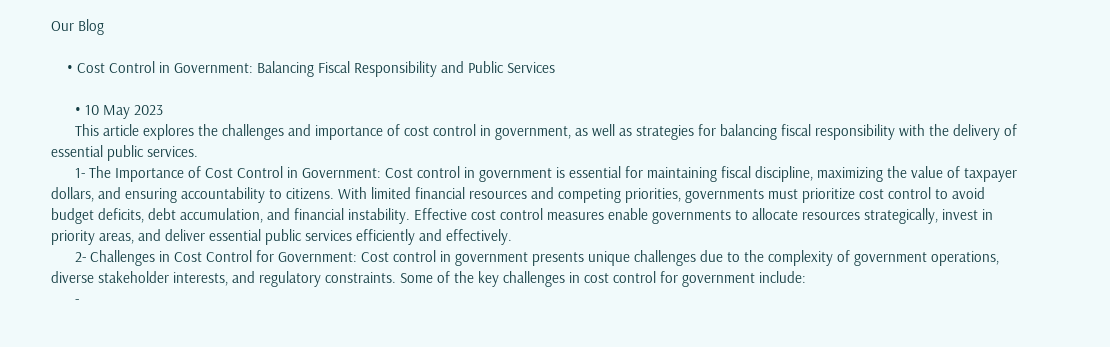Our Blog

    • Cost Control in Government: Balancing Fiscal Responsibility and Public Services

      • 10 May 2023
      This article explores the challenges and importance of cost control in government, as well as strategies for balancing fiscal responsibility with the delivery of essential public services.
      1- The Importance of Cost Control in Government: Cost control in government is essential for maintaining fiscal discipline, maximizing the value of taxpayer dollars, and ensuring accountability to citizens. With limited financial resources and competing priorities, governments must prioritize cost control to avoid budget deficits, debt accumulation, and financial instability. Effective cost control measures enable governments to allocate resources strategically, invest in priority areas, and deliver essential public services efficiently and effectively.
      2- Challenges in Cost Control for Government: Cost control in government presents unique challenges due to the complexity of government operations, diverse stakeholder interests, and regulatory constraints. Some of the key challenges in cost control for government include:
      -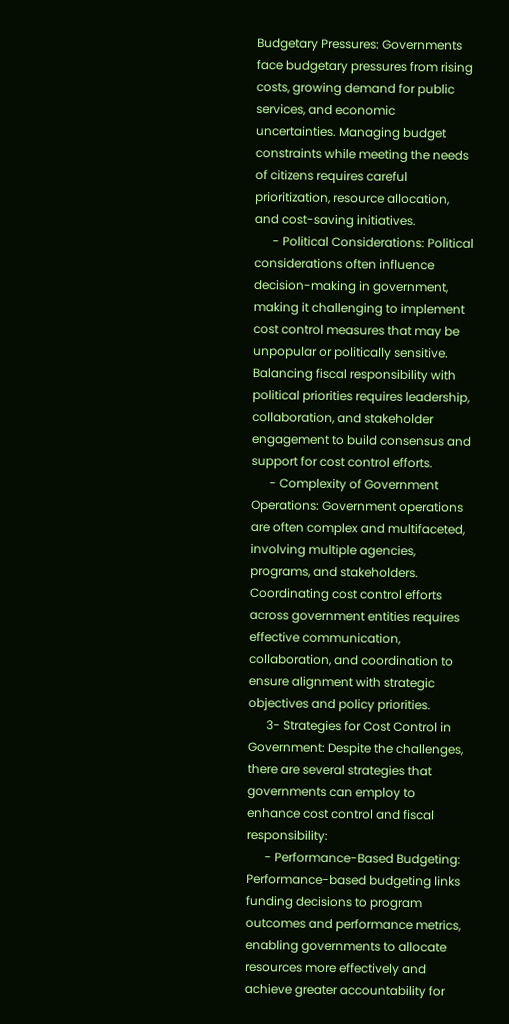Budgetary Pressures: Governments face budgetary pressures from rising costs, growing demand for public services, and economic uncertainties. Managing budget constraints while meeting the needs of citizens requires careful prioritization, resource allocation, and cost-saving initiatives.
      - Political Considerations: Political considerations often influence decision-making in government, making it challenging to implement cost control measures that may be unpopular or politically sensitive. Balancing fiscal responsibility with political priorities requires leadership, collaboration, and stakeholder engagement to build consensus and support for cost control efforts.
      - Complexity of Government Operations: Government operations are often complex and multifaceted, involving multiple agencies, programs, and stakeholders. Coordinating cost control efforts across government entities requires effective communication, collaboration, and coordination to ensure alignment with strategic objectives and policy priorities.
      3- Strategies for Cost Control in Government: Despite the challenges, there are several strategies that governments can employ to enhance cost control and fiscal responsibility:
      - Performance-Based Budgeting: Performance-based budgeting links funding decisions to program outcomes and performance metrics, enabling governments to allocate resources more effectively and achieve greater accountability for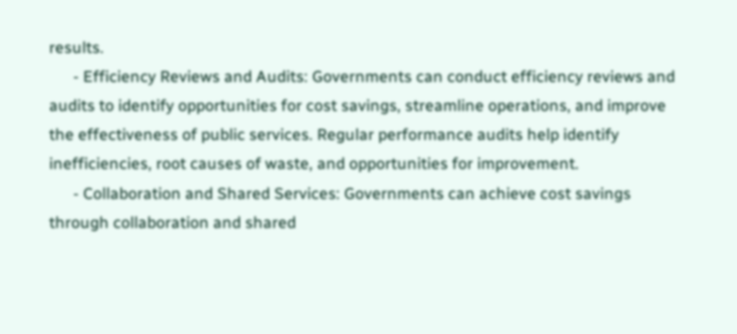results.
      - Efficiency Reviews and Audits: Governments can conduct efficiency reviews and audits to identify opportunities for cost savings, streamline operations, and improve the effectiveness of public services. Regular performance audits help identify inefficiencies, root causes of waste, and opportunities for improvement.
      - Collaboration and Shared Services: Governments can achieve cost savings through collaboration and shared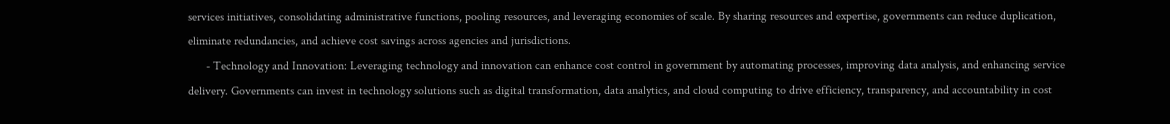services initiatives, consolidating administrative functions, pooling resources, and leveraging economies of scale. By sharing resources and expertise, governments can reduce duplication, eliminate redundancies, and achieve cost savings across agencies and jurisdictions.
      - Technology and Innovation: Leveraging technology and innovation can enhance cost control in government by automating processes, improving data analysis, and enhancing service delivery. Governments can invest in technology solutions such as digital transformation, data analytics, and cloud computing to drive efficiency, transparency, and accountability in cost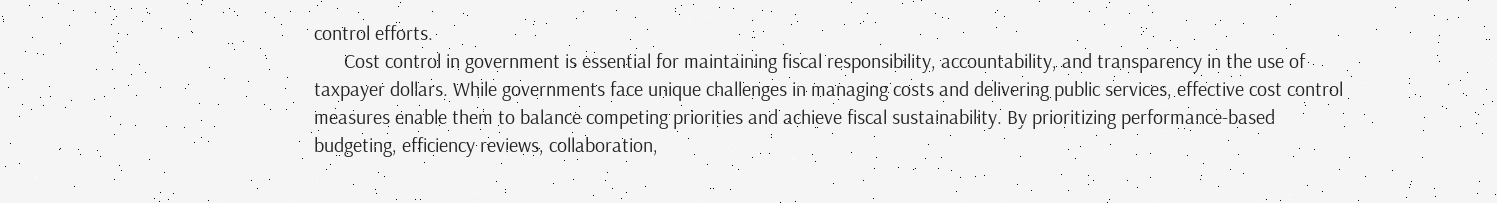control efforts.
      Cost control in government is essential for maintaining fiscal responsibility, accountability, and transparency in the use of taxpayer dollars. While governments face unique challenges in managing costs and delivering public services, effective cost control measures enable them to balance competing priorities and achieve fiscal sustainability. By prioritizing performance-based budgeting, efficiency reviews, collaboration,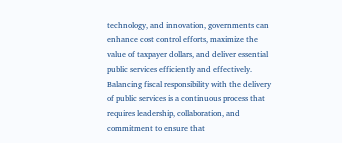technology, and innovation, governments can enhance cost control efforts, maximize the value of taxpayer dollars, and deliver essential public services efficiently and effectively. Balancing fiscal responsibility with the delivery of public services is a continuous process that requires leadership, collaboration, and commitment to ensure that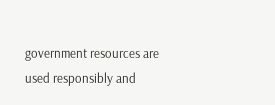government resources are used responsibly and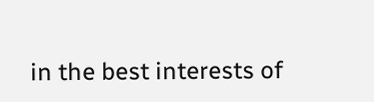in the best interests of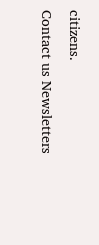citizens.
Contact us Newsletters